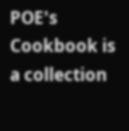POE's Cookbook is a collection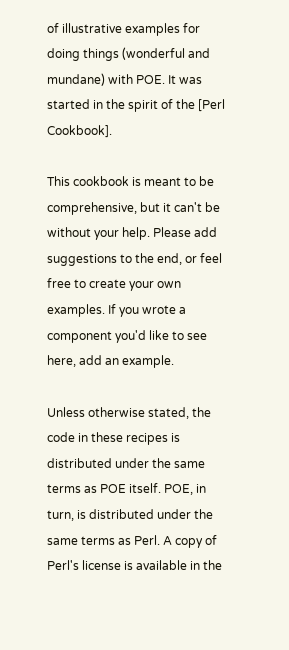of illustrative examples for doing things (wonderful and mundane) with POE. It was started in the spirit of the [Perl Cookbook].

This cookbook is meant to be comprehensive, but it can't be without your help. Please add suggestions to the end, or feel free to create your own examples. If you wrote a component you'd like to see here, add an example.

Unless otherwise stated, the code in these recipes is distributed under the same terms as POE itself. POE, in turn, is distributed under the same terms as Perl. A copy of Perl's license is available in the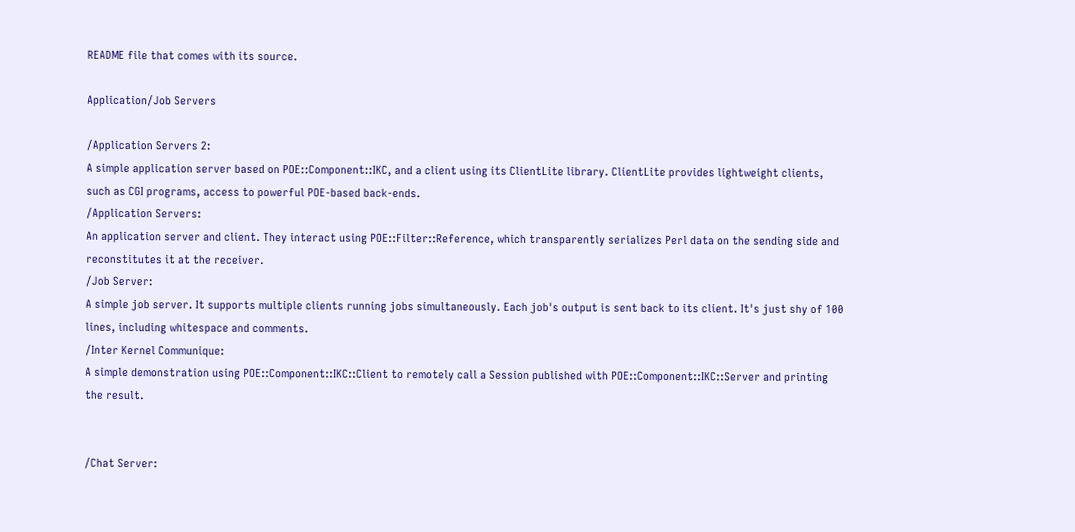README file that comes with its source.

Application/Job Servers

/Application Servers 2:
A simple application server based on POE::Component::IKC, and a client using its ClientLite library. ClientLite provides lightweight clients, such as CGI programs, access to powerful POE-based back-ends.
/Application Servers:
An application server and client. They interact using POE::Filter::Reference, which transparently serializes Perl data on the sending side and reconstitutes it at the receiver.
/Job Server:
A simple job server. It supports multiple clients running jobs simultaneously. Each job's output is sent back to its client. It's just shy of 100 lines, including whitespace and comments.
/Inter Kernel Communique:
A simple demonstration using POE::Component::IKC::Client to remotely call a Session published with POE::Component::IKC::Server and printing the result.


/Chat Server: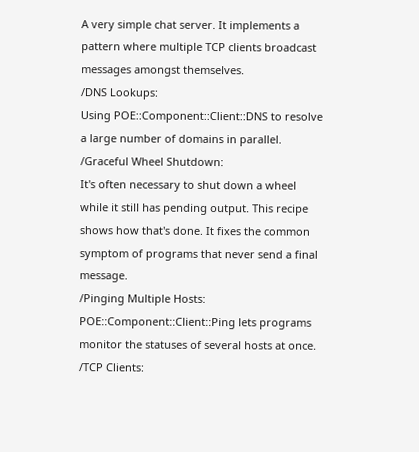A very simple chat server. It implements a pattern where multiple TCP clients broadcast messages amongst themselves.
/DNS Lookups:
Using POE::Component::Client::DNS to resolve a large number of domains in parallel.
/Graceful Wheel Shutdown:
It's often necessary to shut down a wheel while it still has pending output. This recipe shows how that's done. It fixes the common symptom of programs that never send a final message.
/Pinging Multiple Hosts:
POE::Component::Client::Ping lets programs monitor the statuses of several hosts at once.
/TCP Clients: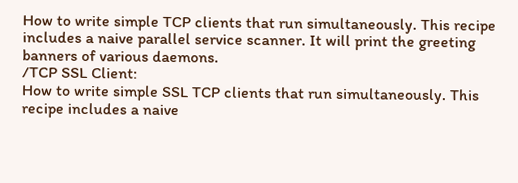How to write simple TCP clients that run simultaneously. This recipe includes a naive parallel service scanner. It will print the greeting banners of various daemons.
/TCP SSL Client:
How to write simple SSL TCP clients that run simultaneously. This recipe includes a naive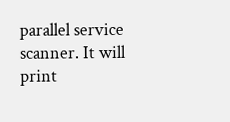parallel service scanner. It will print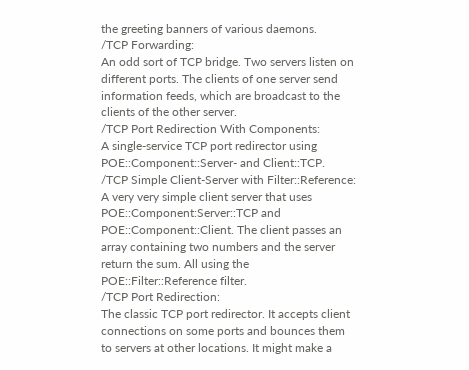the greeting banners of various daemons.
/TCP Forwarding:
An odd sort of TCP bridge. Two servers listen on different ports. The clients of one server send information feeds, which are broadcast to the clients of the other server.
/TCP Port Redirection With Components:
A single-service TCP port redirector using POE::Component::Server- and Client::TCP.
/TCP Simple Client-Server with Filter::Reference:
A very very simple client server that uses POE::Component:Server::TCP and POE::Component::Client. The client passes an array containing two numbers and the server return the sum. All using the POE::Filter::Reference filter.
/TCP Port Redirection:
The classic TCP port redirector. It accepts client connections on some ports and bounces them to servers at other locations. It might make a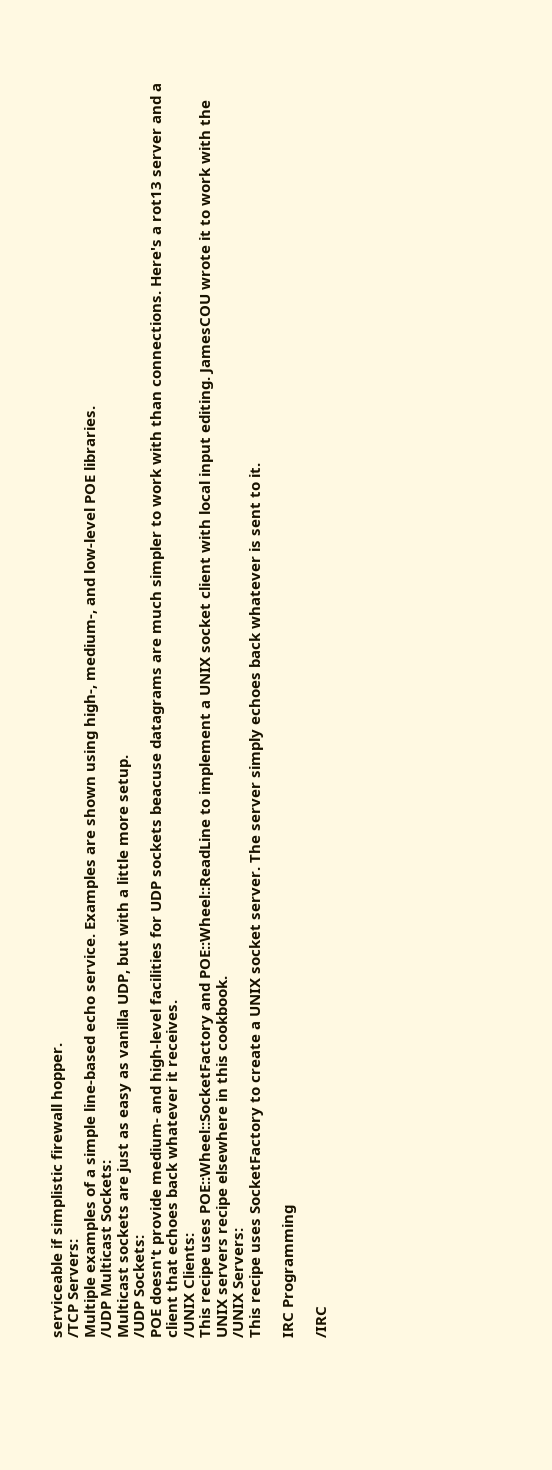serviceable if simplistic firewall hopper.
/TCP Servers:
Multiple examples of a simple line-based echo service. Examples are shown using high-, medium-, and low-level POE libraries.
/UDP Multicast Sockets:
Multicast sockets are just as easy as vanilla UDP, but with a little more setup.
/UDP Sockets:
POE doesn't provide medium- and high-level facilities for UDP sockets beacuse datagrams are much simpler to work with than connections. Here's a rot13 server and a client that echoes back whatever it receives.
/UNIX Clients:
This recipe uses POE::Wheel::SocketFactory and POE::Wheel::ReadLine to implement a UNIX socket client with local input editing. JamesCOU wrote it to work with the UNIX servers recipe elsewhere in this cookbook.
/UNIX Servers:
This recipe uses SocketFactory to create a UNIX socket server. The server simply echoes back whatever is sent to it.

IRC Programming

/IRC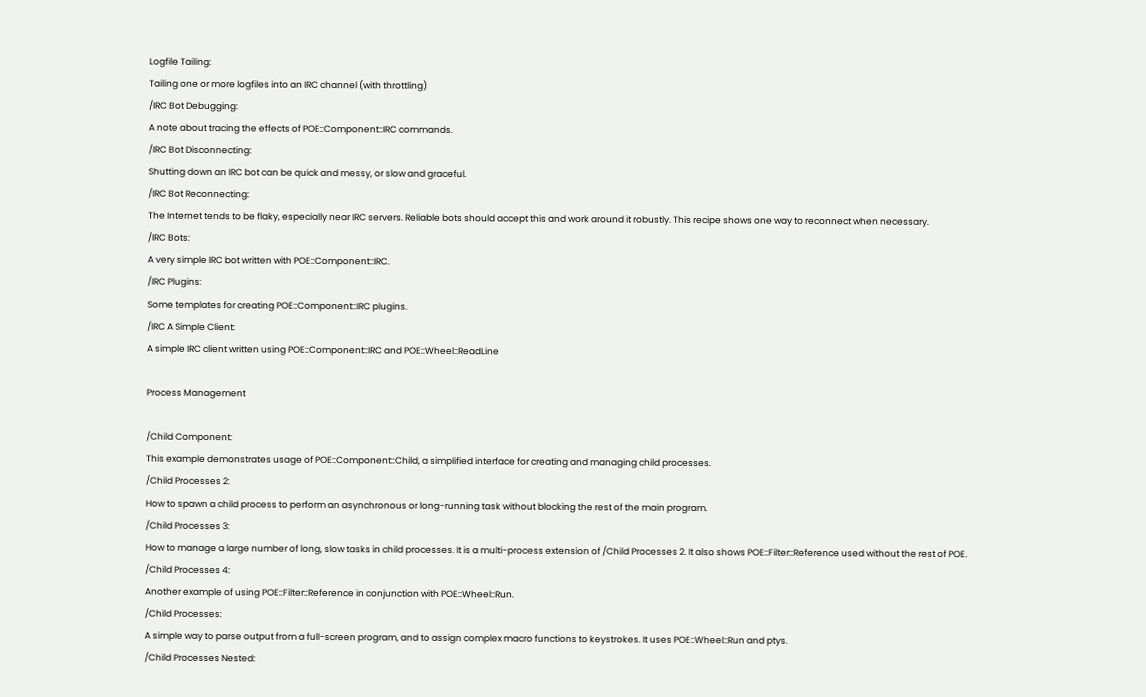Logfile Tailing:
Tailing one or more logfiles into an IRC channel (with throttling)
/IRC Bot Debugging:
A note about tracing the effects of POE::Component::IRC commands.
/IRC Bot Disconnecting:
Shutting down an IRC bot can be quick and messy, or slow and graceful.
/IRC Bot Reconnecting:
The Internet tends to be flaky, especially near IRC servers. Reliable bots should accept this and work around it robustly. This recipe shows one way to reconnect when necessary.
/IRC Bots:
A very simple IRC bot written with POE::Component::IRC.
/IRC Plugins:
Some templates for creating POE::Component::IRC plugins.
/IRC A Simple Client:
A simple IRC client written using POE::Component::IRC and POE::Wheel::ReadLine

Process Management

/Child Component:
This example demonstrates usage of POE::Component::Child, a simplified interface for creating and managing child processes.
/Child Processes 2:
How to spawn a child process to perform an asynchronous or long-running task without blocking the rest of the main program.
/Child Processes 3:
How to manage a large number of long, slow tasks in child processes. It is a multi-process extension of /Child Processes 2. It also shows POE::Filter::Reference used without the rest of POE.
/Child Processes 4:
Another example of using POE::Filter::Reference in conjunction with POE::Wheel::Run.
/Child Processes:
A simple way to parse output from a full-screen program, and to assign complex macro functions to keystrokes. It uses POE::Wheel::Run and ptys.
/Child Processes Nested: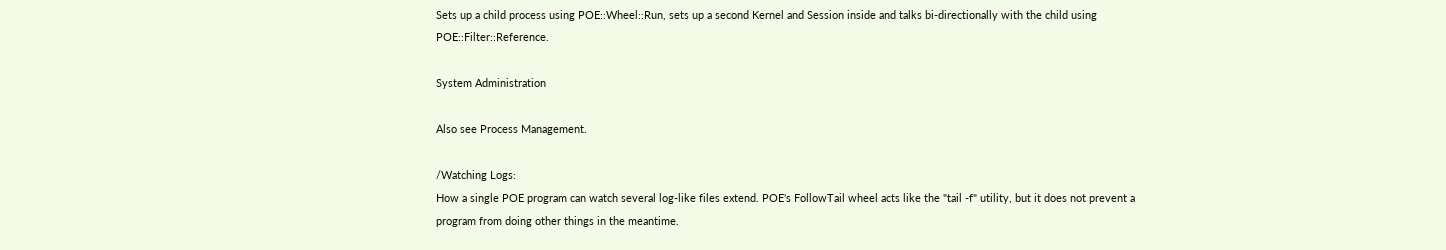Sets up a child process using POE::Wheel::Run, sets up a second Kernel and Session inside and talks bi-directionally with the child using POE::Filter::Reference.

System Administration

Also see Process Management.

/Watching Logs:
How a single POE program can watch several log-like files extend. POE's FollowTail wheel acts like the "tail -f" utility, but it does not prevent a program from doing other things in the meantime.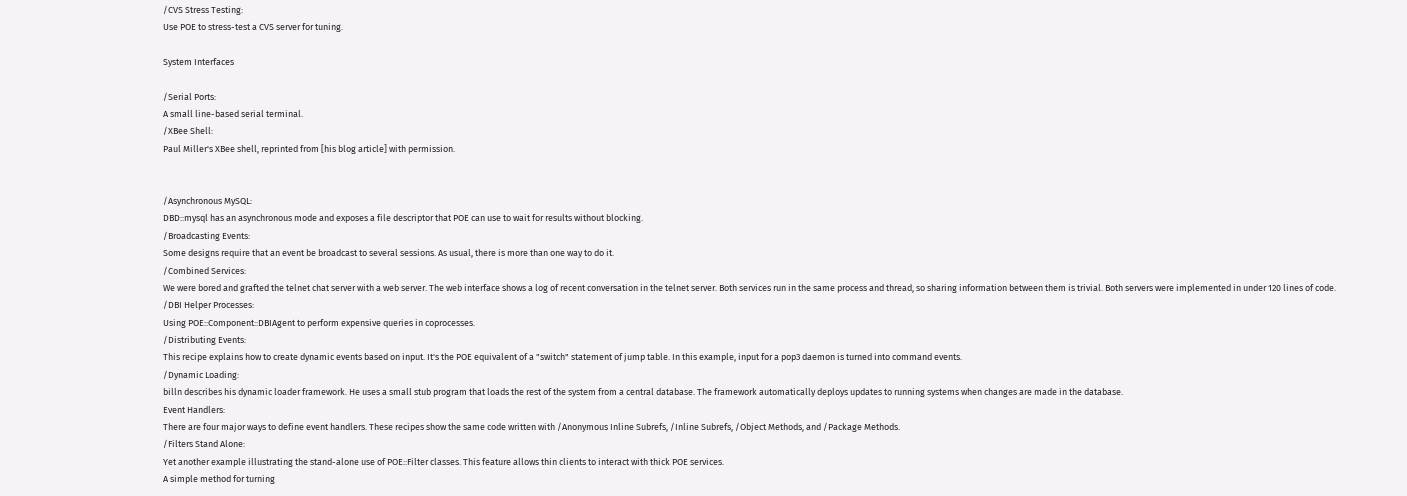/CVS Stress Testing:
Use POE to stress-test a CVS server for tuning.

System Interfaces

/Serial Ports:
A small line-based serial terminal.
/XBee Shell:
Paul Miller's XBee shell, reprinted from [his blog article] with permission.


/Asynchronous MySQL:
DBD::mysql has an asynchronous mode and exposes a file descriptor that POE can use to wait for results without blocking.
/Broadcasting Events:
Some designs require that an event be broadcast to several sessions. As usual, there is more than one way to do it.
/Combined Services:
We were bored and grafted the telnet chat server with a web server. The web interface shows a log of recent conversation in the telnet server. Both services run in the same process and thread, so sharing information between them is trivial. Both servers were implemented in under 120 lines of code.
/DBI Helper Processes:
Using POE::Component::DBIAgent to perform expensive queries in coprocesses.
/Distributing Events:
This recipe explains how to create dynamic events based on input. It's the POE equivalent of a "switch" statement of jump table. In this example, input for a pop3 daemon is turned into command events.
/Dynamic Loading:
billn describes his dynamic loader framework. He uses a small stub program that loads the rest of the system from a central database. The framework automatically deploys updates to running systems when changes are made in the database.
Event Handlers:
There are four major ways to define event handlers. These recipes show the same code written with /Anonymous Inline Subrefs, /Inline Subrefs, /Object Methods, and /Package Methods.
/Filters Stand Alone:
Yet another example illustrating the stand-alone use of POE::Filter classes. This feature allows thin clients to interact with thick POE services.
A simple method for turning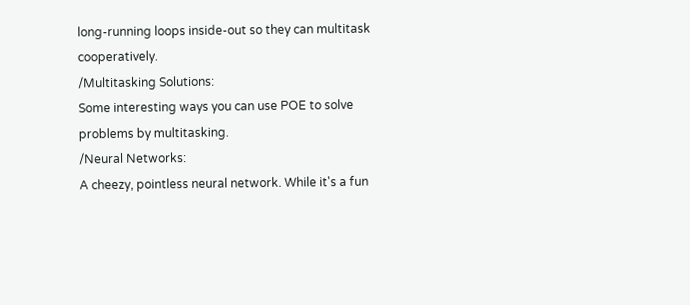long-running loops inside-out so they can multitask cooperatively.
/Multitasking Solutions:
Some interesting ways you can use POE to solve problems by multitasking.
/Neural Networks:
A cheezy, pointless neural network. While it's a fun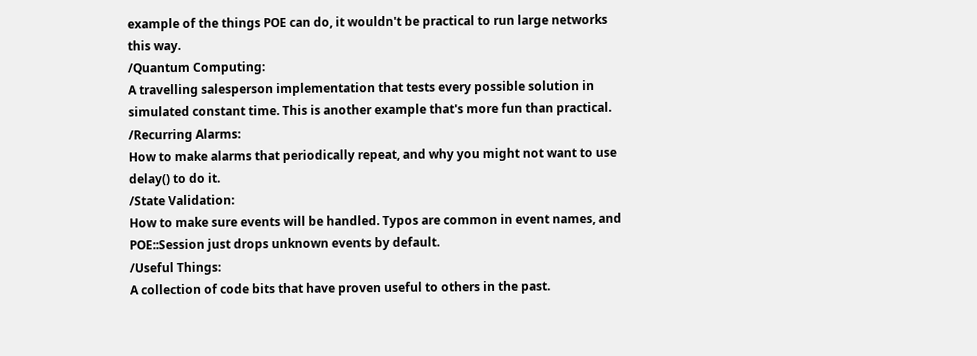example of the things POE can do, it wouldn't be practical to run large networks this way.
/Quantum Computing:
A travelling salesperson implementation that tests every possible solution in simulated constant time. This is another example that's more fun than practical.
/Recurring Alarms:
How to make alarms that periodically repeat, and why you might not want to use delay() to do it.
/State Validation:
How to make sure events will be handled. Typos are common in event names, and POE::Session just drops unknown events by default.
/Useful Things:
A collection of code bits that have proven useful to others in the past.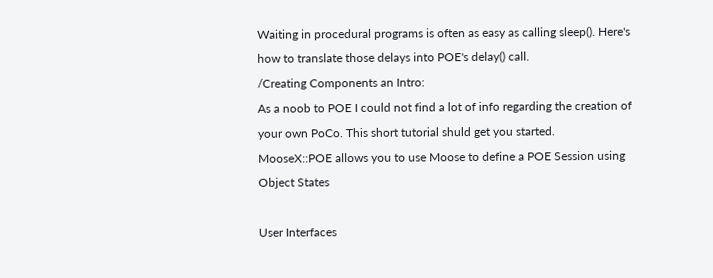Waiting in procedural programs is often as easy as calling sleep(). Here's how to translate those delays into POE's delay() call.
/Creating Components an Intro:
As a noob to POE I could not find a lot of info regarding the creation of your own PoCo. This short tutorial shuld get you started.
MooseX::POE allows you to use Moose to define a POE Session using Object States

User Interfaces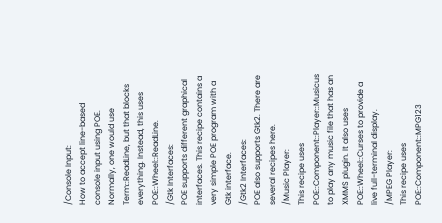/Console Input:
How to accept line-based console input using POE. Normally, one would use Term::ReadLine, but that blocks everything. Instead, this uses POE::Wheel::ReadLine.
/Gtk Interfaces:
POE supports different graphical interfaces. This recipe contains a very simple POE program with a Gtk interface.
/Gtk2 Interfaces:
POE also supports Gtk2. There are several recipes here.
/Music Player:
This recipe uses POE::Component::Player::Musicus to play any music file that has an XMMS plugin. It also uses POE::Wheel::Curses to provide a live full-terminal display.
/MPEG Player:
This recipe uses POE::Component::MPG123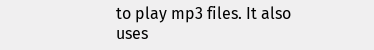to play mp3 files. It also uses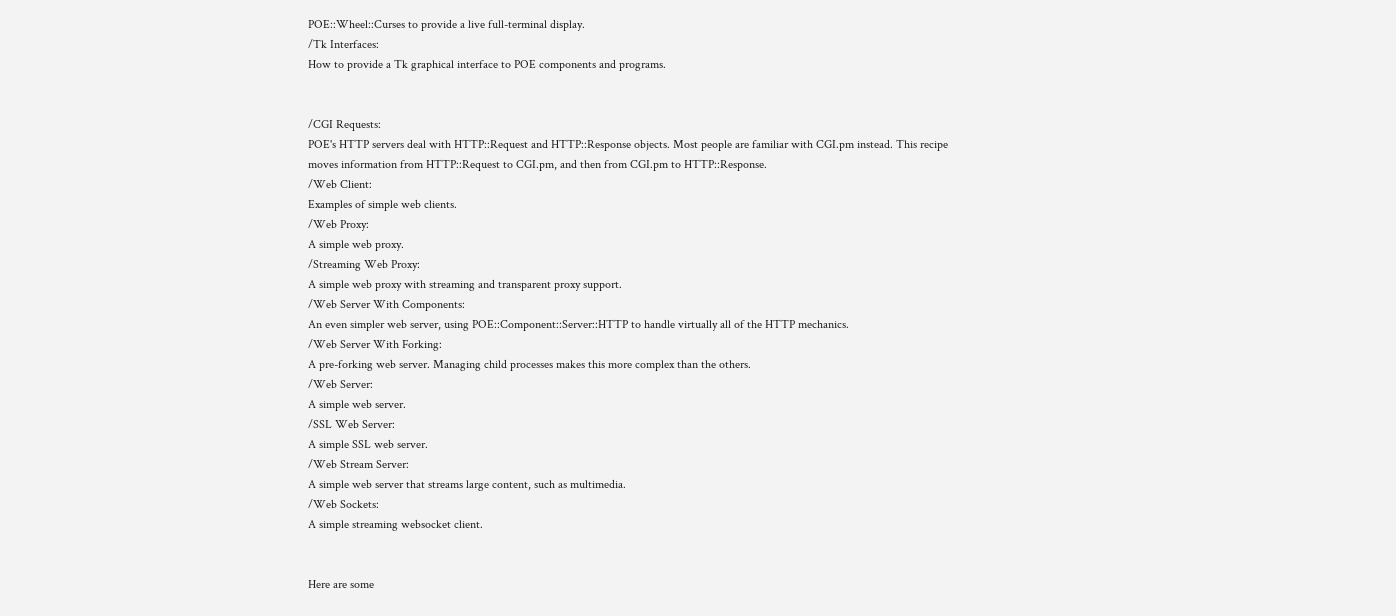POE::Wheel::Curses to provide a live full-terminal display.
/Tk Interfaces:
How to provide a Tk graphical interface to POE components and programs.


/CGI Requests:
POE's HTTP servers deal with HTTP::Request and HTTP::Response objects. Most people are familiar with CGI.pm instead. This recipe moves information from HTTP::Request to CGI.pm, and then from CGI.pm to HTTP::Response.
/Web Client:
Examples of simple web clients.
/Web Proxy:
A simple web proxy.
/Streaming Web Proxy:
A simple web proxy with streaming and transparent proxy support.
/Web Server With Components:
An even simpler web server, using POE::Component::Server::HTTP to handle virtually all of the HTTP mechanics.
/Web Server With Forking:
A pre-forking web server. Managing child processes makes this more complex than the others.
/Web Server:
A simple web server.
/SSL Web Server:
A simple SSL web server.
/Web Stream Server:
A simple web server that streams large content, such as multimedia.
/Web Sockets:
A simple streaming websocket client.


Here are some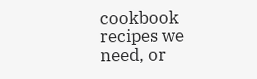cookbook recipes we need, or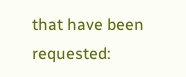that have been requested: